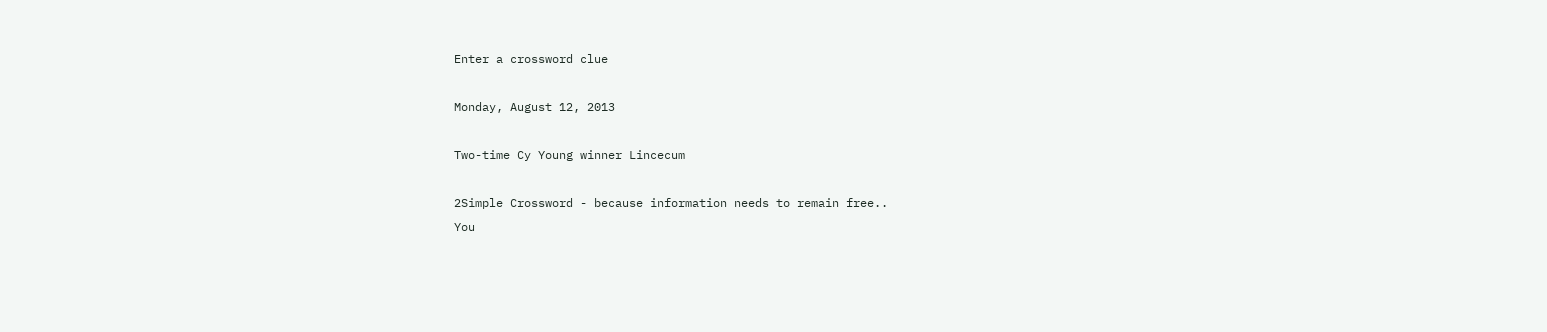Enter a crossword clue

Monday, August 12, 2013

Two-time Cy Young winner Lincecum

2Simple Crossword - because information needs to remain free..
You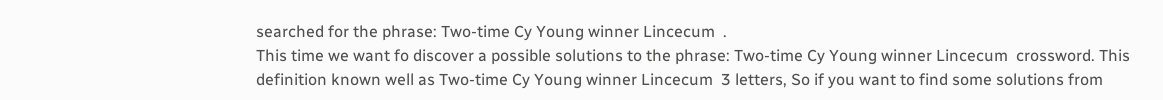searched for the phrase: Two-time Cy Young winner Lincecum  .
This time we want fo discover a possible solutions to the phrase: Two-time Cy Young winner Lincecum  crossword. This definition known well as Two-time Cy Young winner Lincecum  3 letters, So if you want to find some solutions from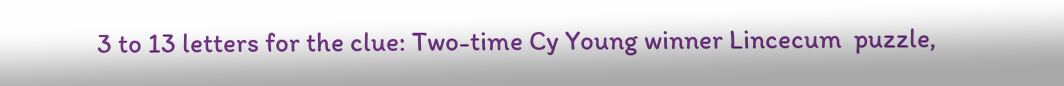3 to 13 letters for the clue: Two-time Cy Young winner Lincecum  puzzle,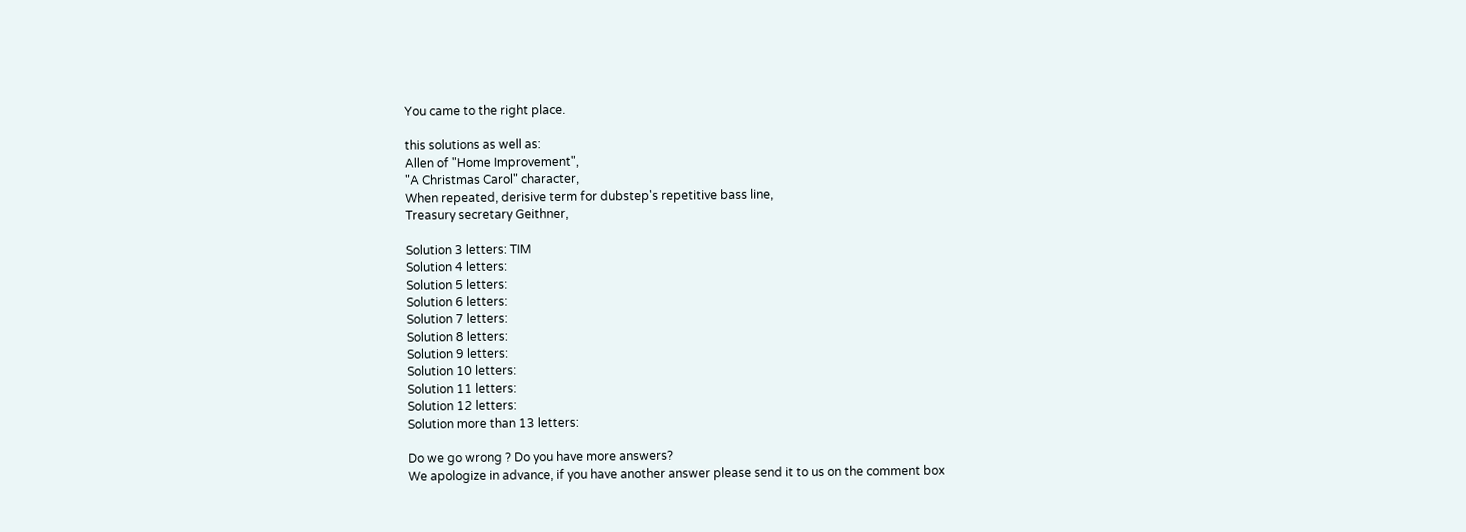You came to the right place.

this solutions as well as:
Allen of "Home Improvement",
"A Christmas Carol" character,
When repeated, derisive term for dubstep's repetitive bass line,
Treasury secretary Geithner,

Solution 3 letters: TIM
Solution 4 letters:
Solution 5 letters:
Solution 6 letters:
Solution 7 letters:
Solution 8 letters:
Solution 9 letters:
Solution 10 letters:
Solution 11 letters:
Solution 12 letters:
Solution more than 13 letters:

Do we go wrong ? Do you have more answers?
We apologize in advance, if you have another answer please send it to us on the comment box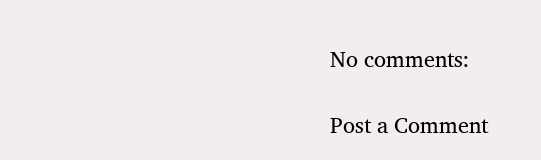No comments:

Post a Comment